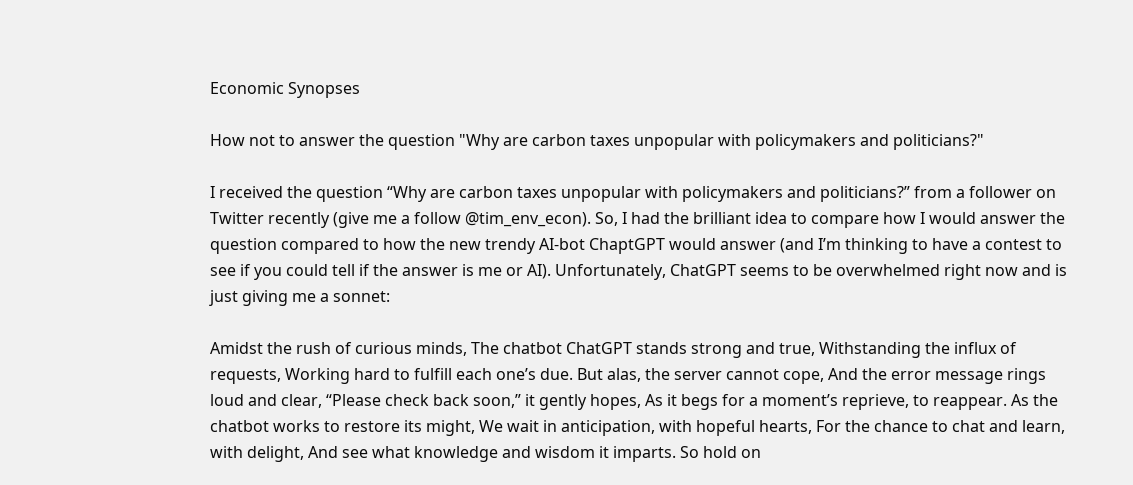Economic Synopses

How not to answer the question "Why are carbon taxes unpopular with policymakers and politicians?"

I received the question “Why are carbon taxes unpopular with policymakers and politicians?” from a follower on Twitter recently (give me a follow @tim_env_econ). So, I had the brilliant idea to compare how I would answer the question compared to how the new trendy AI-bot ChaptGPT would answer (and I’m thinking to have a contest to see if you could tell if the answer is me or AI). Unfortunately, ChatGPT seems to be overwhelmed right now and is just giving me a sonnet:

Amidst the rush of curious minds, The chatbot ChatGPT stands strong and true, Withstanding the influx of requests, Working hard to fulfill each one’s due. But alas, the server cannot cope, And the error message rings loud and clear, “Please check back soon,” it gently hopes, As it begs for a moment’s reprieve, to reappear. As the chatbot works to restore its might, We wait in anticipation, with hopeful hearts, For the chance to chat and learn, with delight, And see what knowledge and wisdom it imparts. So hold on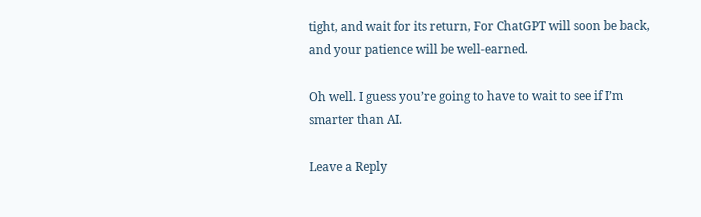tight, and wait for its return, For ChatGPT will soon be back, and your patience will be well-earned.

Oh well. I guess you’re going to have to wait to see if I’m smarter than AI.

Leave a Reply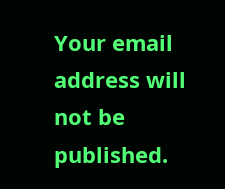Your email address will not be published.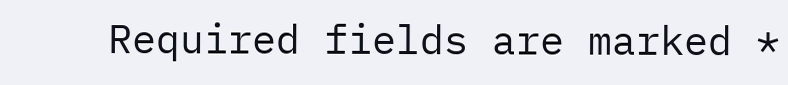Required fields are marked *